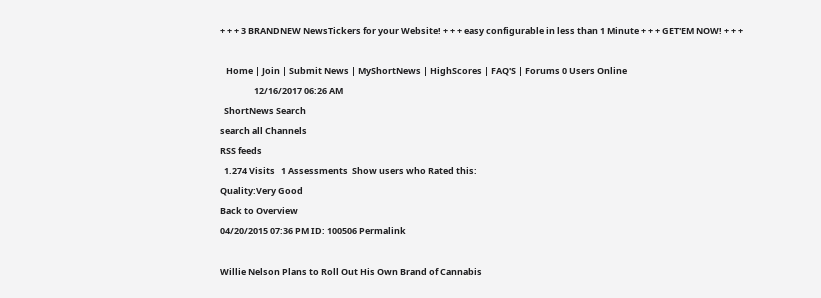+ + + 3 BRANDNEW NewsTickers for your Website! + + + easy configurable in less than 1 Minute + + + GET'EM NOW! + + +

   Home | Join | Submit News | MyShortNews | HighScores | FAQ'S | Forums 0 Users Online
                 12/16/2017 06:26 AM
  ShortNews Search
search all Channels
RSS feeds
  1.274 Visits   1 Assessments  Show users who Rated this:
Quality:Very Good
Back to Overview
04/20/2015 07:36 PM ID: 100506 Permalink

Willie Nelson Plans to Roll Out His Own Brand of Cannabis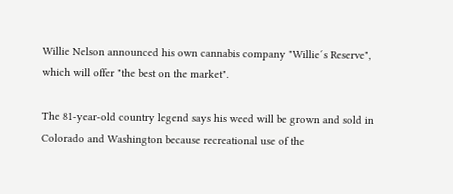Willie Nelson announced his own cannabis company "Willie´s Reserve", which will offer "the best on the market".

The 81-year-old country legend says his weed will be grown and sold in Colorado and Washington because recreational use of the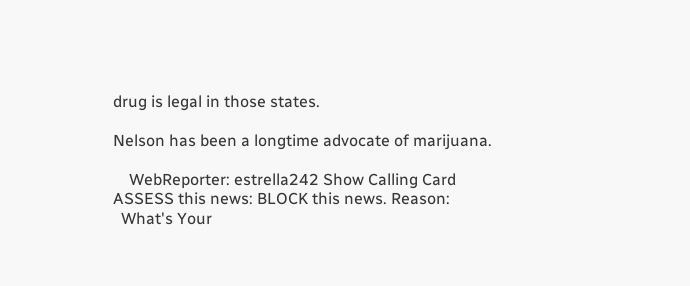drug is legal in those states.

Nelson has been a longtime advocate of marijuana.

    WebReporter: estrella242 Show Calling Card
ASSESS this news: BLOCK this news. Reason:
  What's Your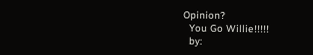Opinion?
  You Go Willie!!!!!
  by: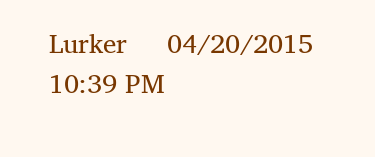Lurker     04/20/2015 10:39 PM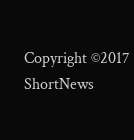Copyright ©2017 ShortNews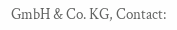GmbH & Co. KG, Contact: